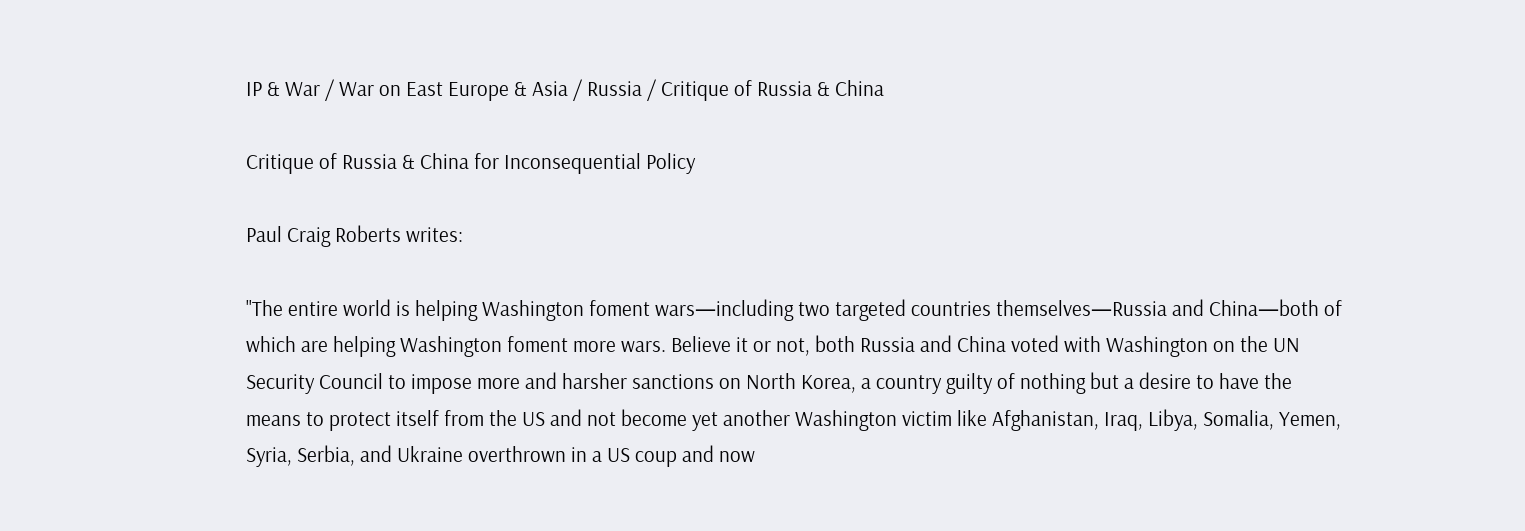IP & War / War on East Europe & Asia / Russia / Critique of Russia & China

Critique of Russia & China for Inconsequential Policy

Paul Craig Roberts writes:

"The entire world is helping Washington foment wars—including two targeted countries themselves—Russia and China—both of which are helping Washington foment more wars. Believe it or not, both Russia and China voted with Washington on the UN Security Council to impose more and harsher sanctions on North Korea, a country guilty of nothing but a desire to have the means to protect itself from the US and not become yet another Washington victim like Afghanistan, Iraq, Libya, Somalia, Yemen, Syria, Serbia, and Ukraine overthrown in a US coup and now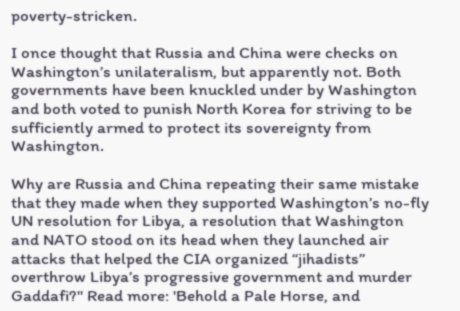poverty-stricken.

I once thought that Russia and China were checks on Washington’s unilateralism, but apparently not. Both governments have been knuckled under by Washington and both voted to punish North Korea for striving to be sufficiently armed to protect its sovereignty from Washington.

Why are Russia and China repeating their same mistake that they made when they supported Washington’s no-fly UN resolution for Libya, a resolution that Washington and NATO stood on its head when they launched air attacks that helped the CIA organized “jihadists” overthrow Libya’s progressive government and murder Gaddafi?" Read more: 'Behold a Pale Horse, and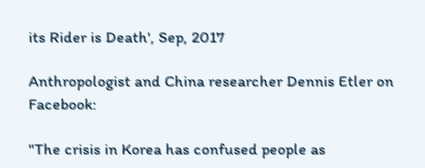its Rider is Death', Sep, 2017

Anthropologist and China researcher Dennis Etler on Facebook:

"The crisis in Korea has confused people as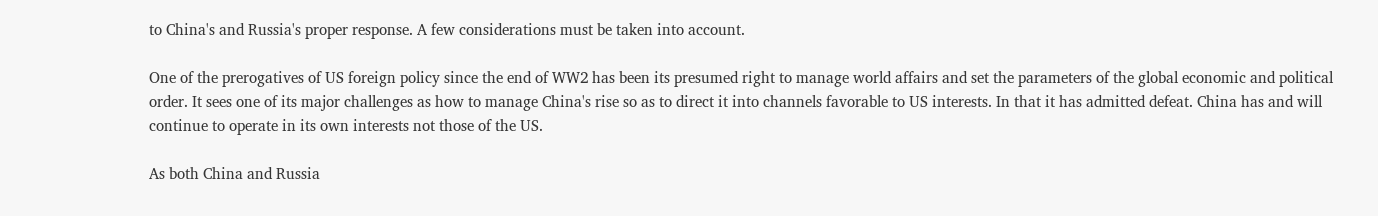to China's and Russia's proper response. A few considerations must be taken into account.

One of the prerogatives of US foreign policy since the end of WW2 has been its presumed right to manage world affairs and set the parameters of the global economic and political order. It sees one of its major challenges as how to manage China's rise so as to direct it into channels favorable to US interests. In that it has admitted defeat. China has and will continue to operate in its own interests not those of the US.

As both China and Russia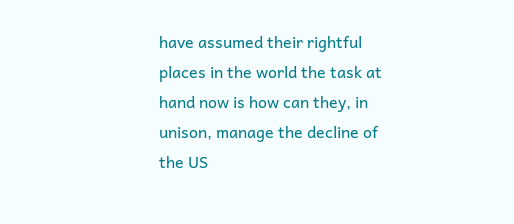have assumed their rightful places in the world the task at hand now is how can they, in unison, manage the decline of the US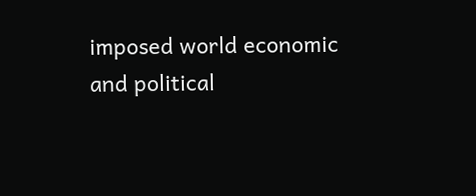imposed world economic and political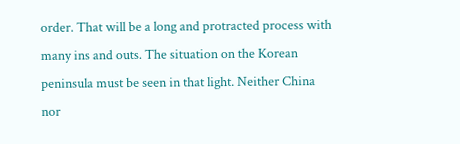order. That will be a long and protracted process with many ins and outs. The situation on the Korean peninsula must be seen in that light. Neither China nor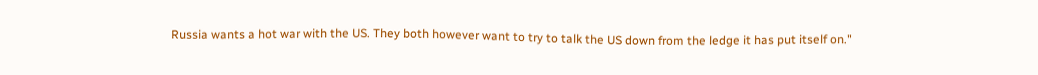Russia wants a hot war with the US. They both however want to try to talk the US down from the ledge it has put itself on."